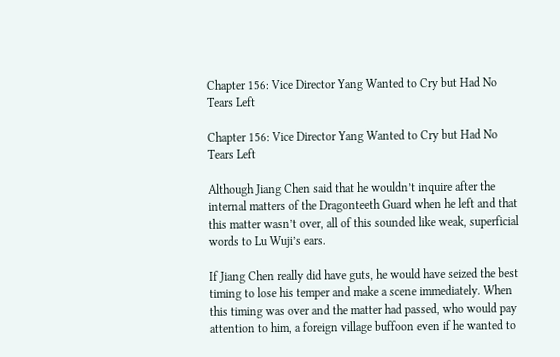Chapter 156: Vice Director Yang Wanted to Cry but Had No Tears Left

Chapter 156: Vice Director Yang Wanted to Cry but Had No Tears Left

Although Jiang Chen said that he wouldn’t inquire after the internal matters of the Dragonteeth Guard when he left and that this matter wasn’t over, all of this sounded like weak, superficial words to Lu Wuji’s ears.

If Jiang Chen really did have guts, he would have seized the best timing to lose his temper and make a scene immediately. When this timing was over and the matter had passed, who would pay attention to him, a foreign village buffoon even if he wanted to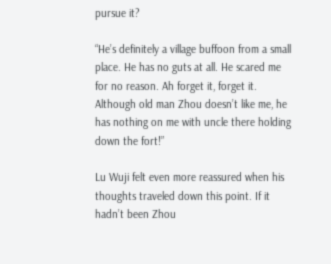pursue it?

“He’s definitely a village buffoon from a small place. He has no guts at all. He scared me for no reason. Ah forget it, forget it. Although old man Zhou doesn’t like me, he has nothing on me with uncle there holding down the fort!”

Lu Wuji felt even more reassured when his thoughts traveled down this point. If it hadn’t been Zhou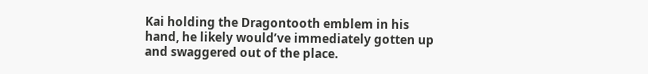Kai holding the Dragontooth emblem in his hand, he likely would’ve immediately gotten up and swaggered out of the place.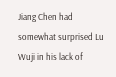Jiang Chen had somewhat surprised Lu Wuji in his lack of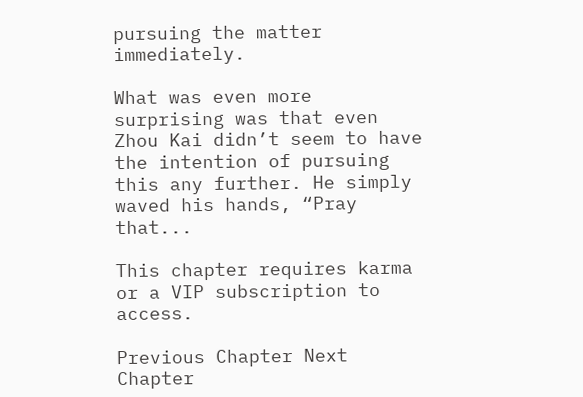pursuing the matter immediately.

What was even more surprising was that even Zhou Kai didn’t seem to have the intention of pursuing this any further. He simply waved his hands, “Pray that...

This chapter requires karma or a VIP subscription to access.

Previous Chapter Next Chapter